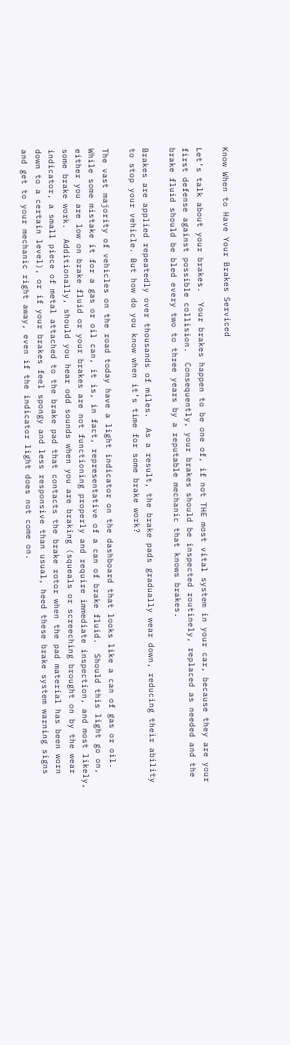Know When to Have Your Brakes Serviced

Let’s talk about your brakes.  Your brakes happen to be one of, if not THE most vital system in your car, because they are your first defense against possible collision.  Consequently, your brakes should be inspected routinely, replaced as needed and the brake fluid should be bled every two to three years by a reputable mechanic that knows brakes.

Brakes are applied repeatedly over thousands of miles.  As a result, the brake pads gradually wear down, reducing their ability to stop your vehicle. But how do you know when it’s time for some brake work?

The vast majority of vehicles on the road today have a light indicator on the dashboard that looks like a can of gas or oil.  While some mistake it for a gas or oil can, it is, in fact, representative of a can of brake fluid.  Should this light go on, either you are low on brake fluid or your brakes are not functioning properly and require immediate inspection, and most likely, some brake work.  Additionally, should you hear odd sounds when you are braking (squeals or screeching brought on by the wear indicator, a small piece of metal attached to the brake pad that contacts the brake rotor when the pad material has been worn down to a certain level), or if your brakes feel spongy and less responsive than usual, heed these brake system warning signs and get to your mechanic right away, even if the indicator light does not come on.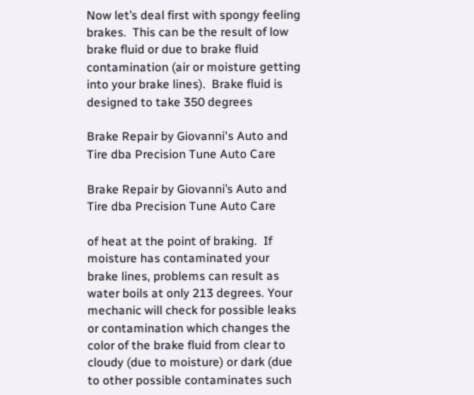Now let’s deal first with spongy feeling brakes.  This can be the result of low brake fluid or due to brake fluid contamination (air or moisture getting into your brake lines).  Brake fluid is designed to take 350 degrees

Brake Repair by Giovanni's Auto and Tire dba Precision Tune Auto Care

Brake Repair by Giovanni’s Auto and Tire dba Precision Tune Auto Care

of heat at the point of braking.  If moisture has contaminated your brake lines, problems can result as water boils at only 213 degrees. Your mechanic will check for possible leaks or contamination which changes the color of the brake fluid from clear to cloudy (due to moisture) or dark (due to other possible contaminates such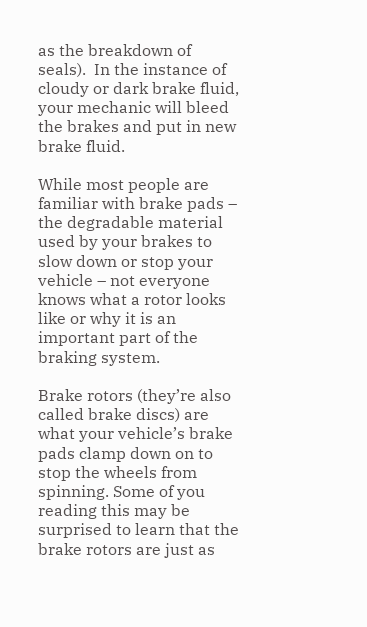as the breakdown of seals).  In the instance of cloudy or dark brake fluid, your mechanic will bleed the brakes and put in new brake fluid.

While most people are familiar with brake pads – the degradable material used by your brakes to slow down or stop your vehicle – not everyone knows what a rotor looks like or why it is an important part of the braking system.

Brake rotors (they’re also called brake discs) are what your vehicle’s brake pads clamp down on to stop the wheels from spinning. Some of you reading this may be surprised to learn that the brake rotors are just as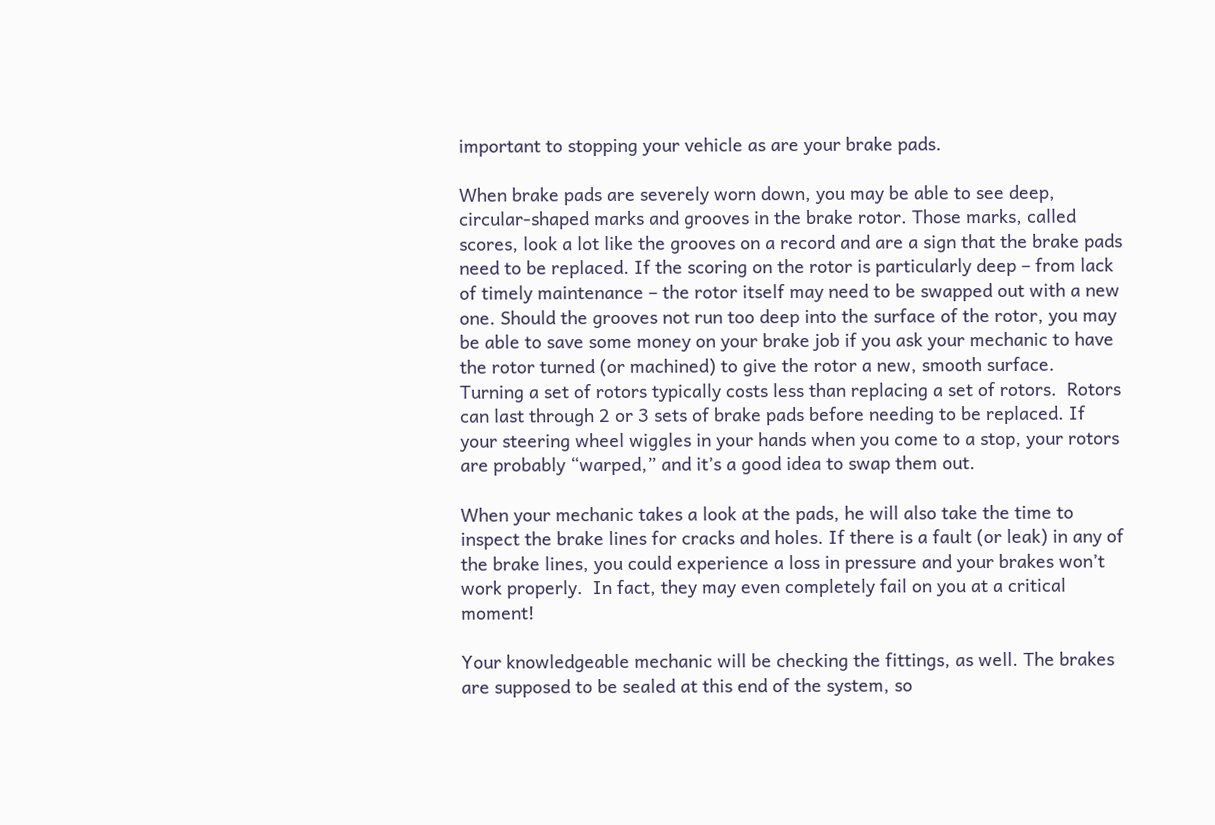important to stopping your vehicle as are your brake pads.

When brake pads are severely worn down, you may be able to see deep, circular-shaped marks and grooves in the brake rotor. Those marks, called scores, look a lot like the grooves on a record and are a sign that the brake pads need to be replaced. If the scoring on the rotor is particularly deep – from lack of timely maintenance – the rotor itself may need to be swapped out with a new one. Should the grooves not run too deep into the surface of the rotor, you may be able to save some money on your brake job if you ask your mechanic to have the rotor turned (or machined) to give the rotor a new, smooth surface. Turning a set of rotors typically costs less than replacing a set of rotors.  Rotors can last through 2 or 3 sets of brake pads before needing to be replaced. If your steering wheel wiggles in your hands when you come to a stop, your rotors are probably “warped,” and it’s a good idea to swap them out.

When your mechanic takes a look at the pads, he will also take the time to inspect the brake lines for cracks and holes. If there is a fault (or leak) in any of the brake lines, you could experience a loss in pressure and your brakes won’t work properly.  In fact, they may even completely fail on you at a critical moment!

Your knowledgeable mechanic will be checking the fittings, as well. The brakes are supposed to be sealed at this end of the system, so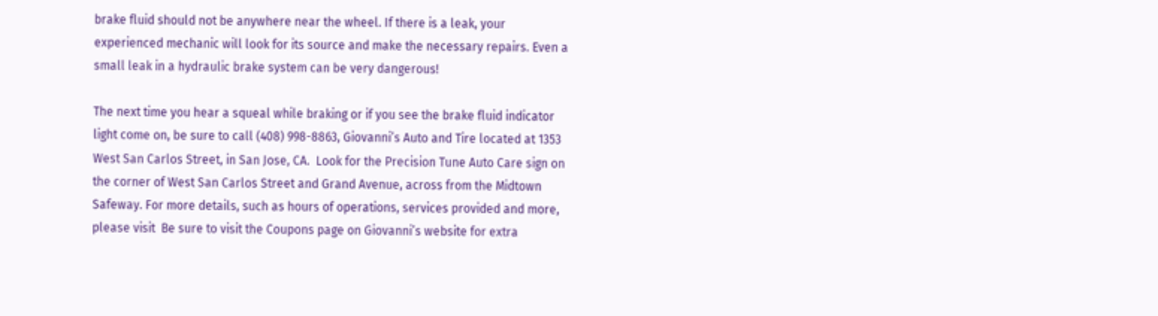brake fluid should not be anywhere near the wheel. If there is a leak, your experienced mechanic will look for its source and make the necessary repairs. Even a small leak in a hydraulic brake system can be very dangerous!

The next time you hear a squeal while braking or if you see the brake fluid indicator light come on, be sure to call (408) 998-8863, Giovanni’s Auto and Tire located at 1353 West San Carlos Street, in San Jose, CA.  Look for the Precision Tune Auto Care sign on the corner of West San Carlos Street and Grand Avenue, across from the Midtown Safeway. For more details, such as hours of operations, services provided and more, please visit  Be sure to visit the Coupons page on Giovanni’s website for extra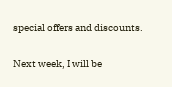special offers and discounts.

Next week, I will be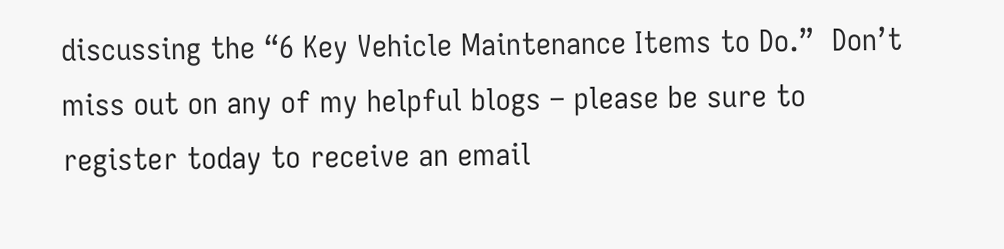discussing the “6 Key Vehicle Maintenance Items to Do.”  Don’t miss out on any of my helpful blogs – please be sure to register today to receive an email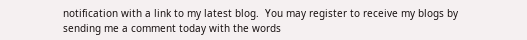notification with a link to my latest blog.  You may register to receive my blogs by sending me a comment today with the words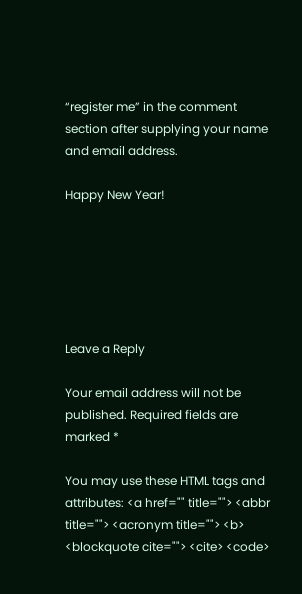“register me” in the comment section after supplying your name and email address.

Happy New Year!






Leave a Reply

Your email address will not be published. Required fields are marked *

You may use these HTML tags and attributes: <a href="" title=""> <abbr title=""> <acronym title=""> <b> <blockquote cite=""> <cite> <code>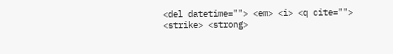<del datetime=""> <em> <i> <q cite=""> <strike> <strong>